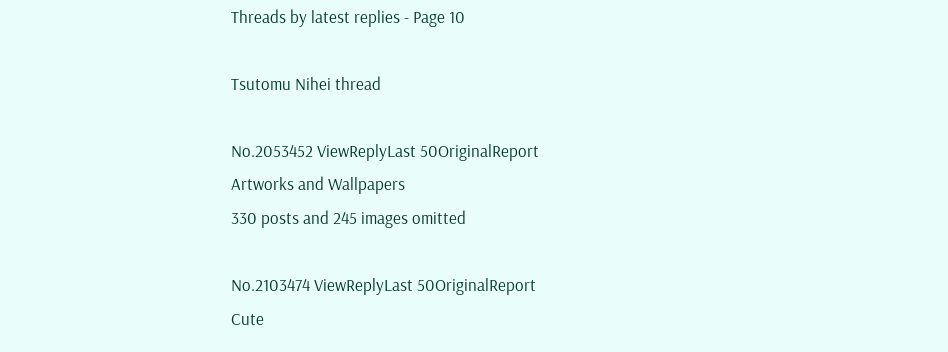Threads by latest replies - Page 10

Tsutomu Nihei thread

No.2053452 ViewReplyLast 50OriginalReport
Artworks and Wallpapers
330 posts and 245 images omitted

No.2103474 ViewReplyLast 50OriginalReport
Cute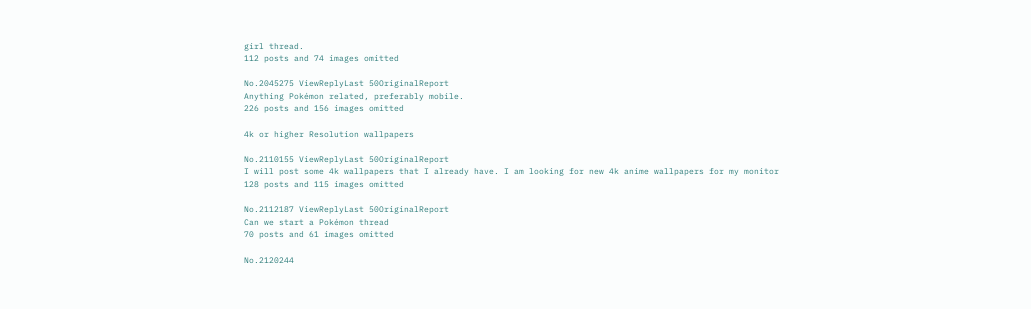girl thread.
112 posts and 74 images omitted

No.2045275 ViewReplyLast 50OriginalReport
Anything Pokémon related, preferably mobile.
226 posts and 156 images omitted

4k or higher Resolution wallpapers

No.2110155 ViewReplyLast 50OriginalReport
I will post some 4k wallpapers that I already have. I am looking for new 4k anime wallpapers for my monitor
128 posts and 115 images omitted

No.2112187 ViewReplyLast 50OriginalReport
Can we start a Pokémon thread
70 posts and 61 images omitted

No.2120244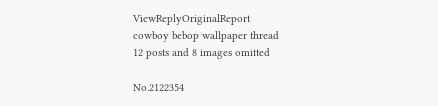ViewReplyOriginalReport
cowboy bebop wallpaper thread
12 posts and 8 images omitted

No.2122354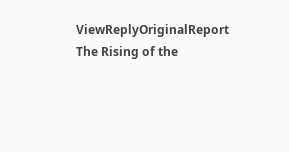ViewReplyOriginalReport
The Rising of the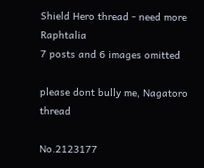Shield Hero thread - need more Raphtalia
7 posts and 6 images omitted

please dont bully me, Nagatoro thread

No.2123177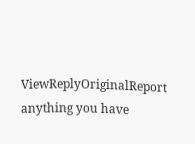ViewReplyOriginalReport
anything you have